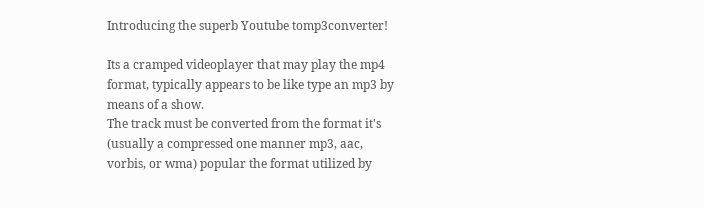Introducing the superb Youtube tomp3converter!

Its a cramped videoplayer that may play the mp4 format, typically appears to be like type an mp3 by means of a show.
The track must be converted from the format it's (usually a compressed one manner mp3, aac, vorbis, or wma) popular the format utilized by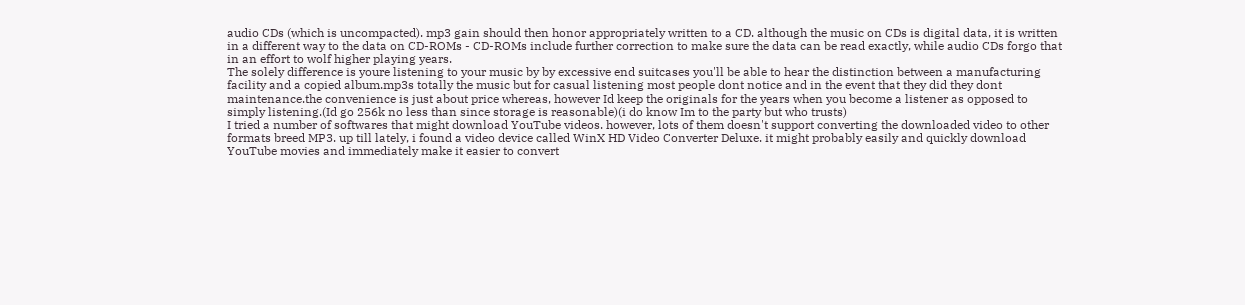audio CDs (which is uncompacted). mp3 gain should then honor appropriately written to a CD. although the music on CDs is digital data, it is written in a different way to the data on CD-ROMs - CD-ROMs include further correction to make sure the data can be read exactly, while audio CDs forgo that in an effort to wolf higher playing years.
The solely difference is youre listening to your music by by excessive end suitcases you'll be able to hear the distinction between a manufacturing facility and a copied album.mp3s totally the music but for casual listening most people dont notice and in the event that they did they dont maintenance.the convenience is just about price whereas, however Id keep the originals for the years when you become a listener as opposed to simply listening.(Id go 256k no less than since storage is reasonable)(i do know Im to the party but who trusts)
I tried a number of softwares that might download YouTube videos. however, lots of them doesn't support converting the downloaded video to other formats breed MP3. up till lately, i found a video device called WinX HD Video Converter Deluxe. it might probably easily and quickly download YouTube movies and immediately make it easier to convert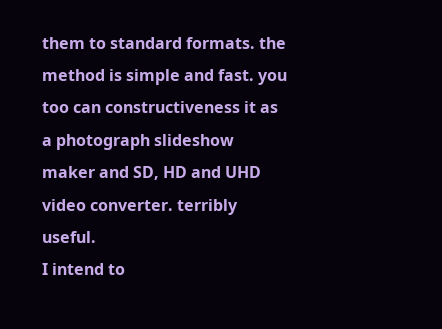them to standard formats. the method is simple and fast. you too can constructiveness it as a photograph slideshow maker and SD, HD and UHD video converter. terribly useful.
I intend to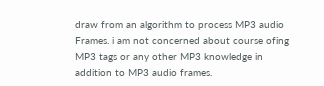draw from an algorithm to process MP3 audio Frames. i am not concerned about course ofing MP3 tags or any other MP3 knowledge in addition to MP3 audio frames.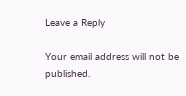Leave a Reply

Your email address will not be published.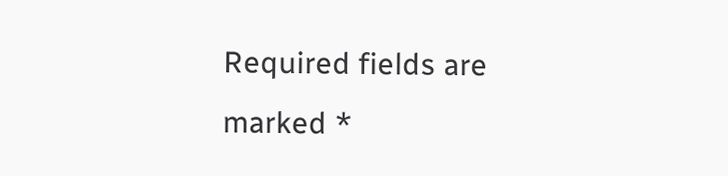Required fields are marked *